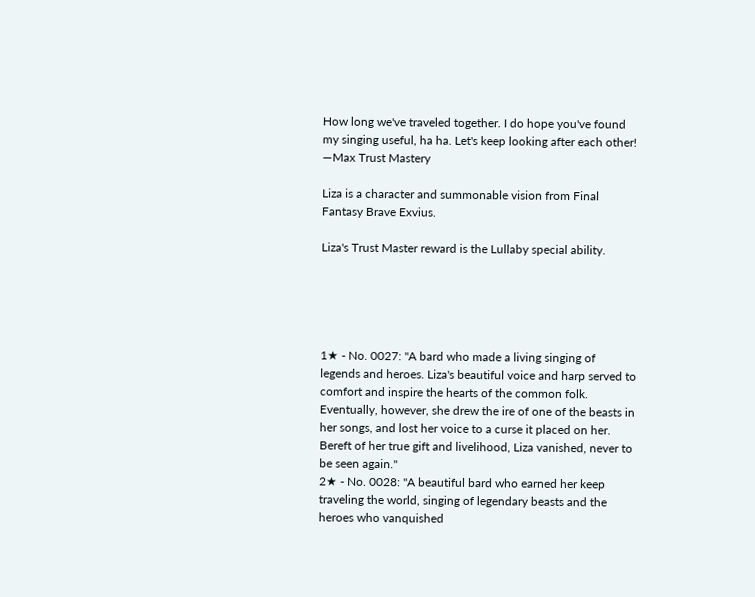How long we've traveled together. I do hope you've found my singing useful, ha ha. Let's keep looking after each other!
—Max Trust Mastery

Liza is a character and summonable vision from Final Fantasy Brave Exvius.

Liza's Trust Master reward is the Lullaby special ability.





1★ - No. 0027: "A bard who made a living singing of legends and heroes. Liza's beautiful voice and harp served to comfort and inspire the hearts of the common folk. Eventually, however, she drew the ire of one of the beasts in her songs, and lost her voice to a curse it placed on her. Bereft of her true gift and livelihood, Liza vanished, never to be seen again."
2★ - No. 0028: "A beautiful bard who earned her keep traveling the world, singing of legendary beasts and the heroes who vanquished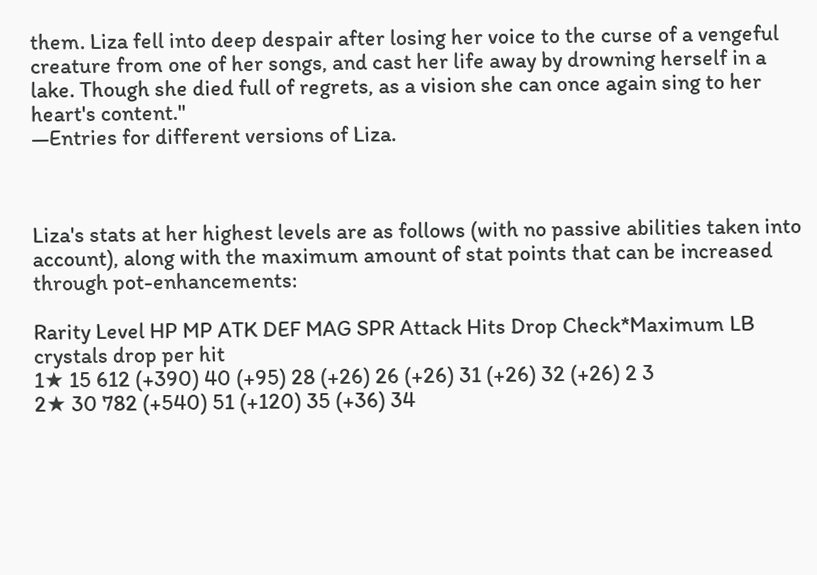them. Liza fell into deep despair after losing her voice to the curse of a vengeful creature from one of her songs, and cast her life away by drowning herself in a lake. Though she died full of regrets, as a vision she can once again sing to her heart's content."
—Entries for different versions of Liza.



Liza's stats at her highest levels are as follows (with no passive abilities taken into account), along with the maximum amount of stat points that can be increased through pot-enhancements:

Rarity Level HP MP ATK DEF MAG SPR Attack Hits Drop Check*Maximum LB crystals drop per hit
1★ 15 612 (+390) 40 (+95) 28 (+26) 26 (+26) 31 (+26) 32 (+26) 2 3
2★ 30 782 (+540) 51 (+120) 35 (+36) 34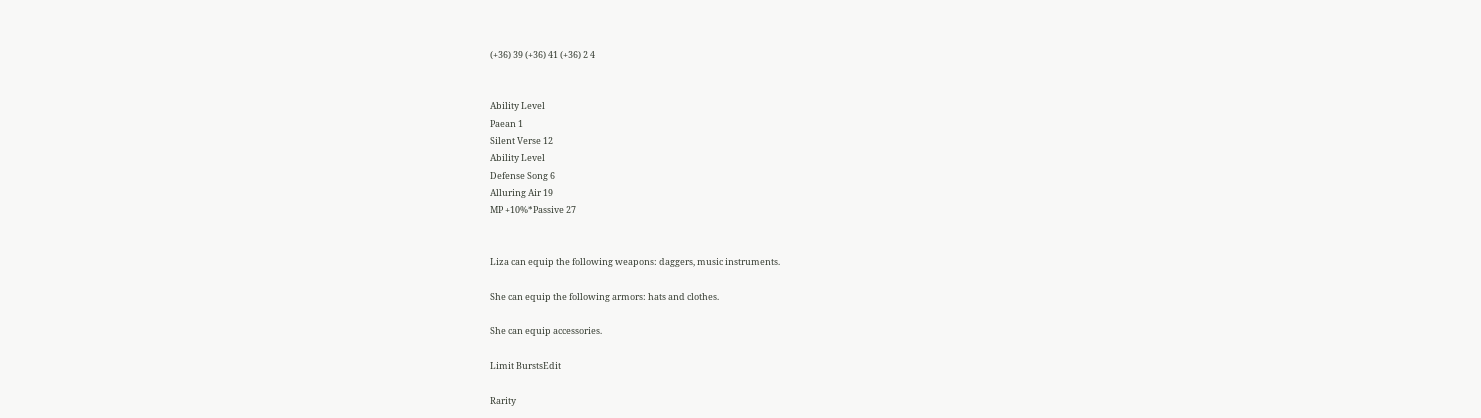(+36) 39 (+36) 41 (+36) 2 4


Ability Level
Paean 1
Silent Verse 12
Ability Level
Defense Song 6
Alluring Air 19
MP +10%*Passive 27


Liza can equip the following weapons: daggers, music instruments.

She can equip the following armors: hats and clothes.

She can equip accessories.

Limit BurstsEdit

Rarity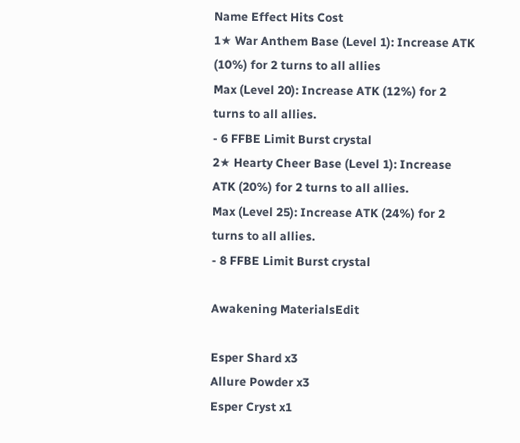Name Effect Hits Cost
1★ War Anthem Base (Level 1): Increase ATK (10%) for 2 turns to all allies
Max (Level 20): Increase ATK (12%) for 2 turns to all allies.
- 6 FFBE Limit Burst crystal
2★ Hearty Cheer Base (Level 1): Increase ATK (20%) for 2 turns to all allies.
Max (Level 25): Increase ATK (24%) for 2 turns to all allies.
- 8 FFBE Limit Burst crystal

Awakening MaterialsEdit

Esper Shard x3
Allure Powder x3
Esper Cryst x1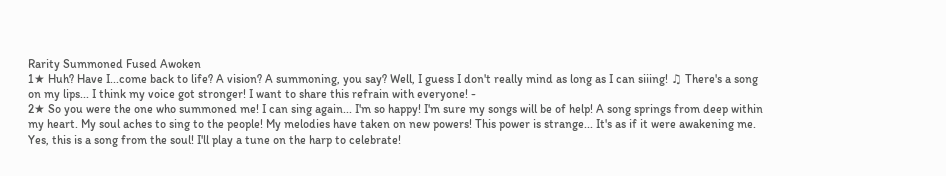Rarity Summoned Fused Awoken
1★ Huh? Have I...come back to life? A vision? A summoning, you say? Well, I guess I don't really mind as long as I can siiing! ♫ There's a song on my lips... I think my voice got stronger! I want to share this refrain with everyone! -
2★ So you were the one who summoned me! I can sing again... I'm so happy! I'm sure my songs will be of help! A song springs from deep within my heart. My soul aches to sing to the people! My melodies have taken on new powers! This power is strange... It's as if it were awakening me. Yes, this is a song from the soul! I'll play a tune on the harp to celebrate!